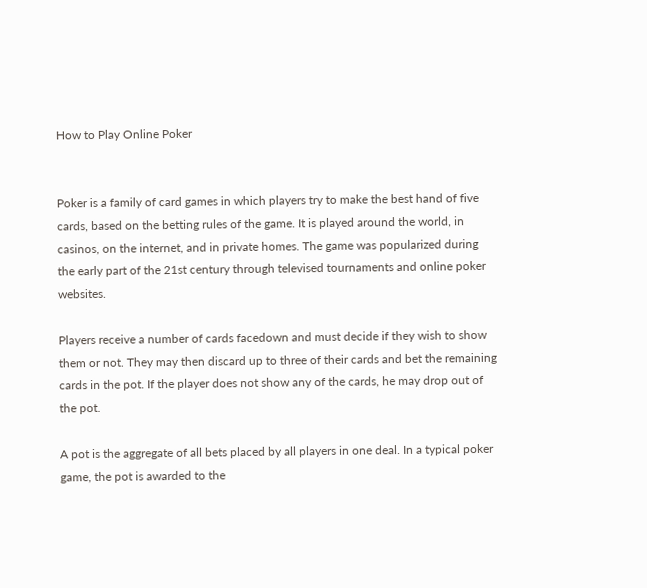How to Play Online Poker


Poker is a family of card games in which players try to make the best hand of five cards, based on the betting rules of the game. It is played around the world, in casinos, on the internet, and in private homes. The game was popularized during the early part of the 21st century through televised tournaments and online poker websites.

Players receive a number of cards facedown and must decide if they wish to show them or not. They may then discard up to three of their cards and bet the remaining cards in the pot. If the player does not show any of the cards, he may drop out of the pot.

A pot is the aggregate of all bets placed by all players in one deal. In a typical poker game, the pot is awarded to the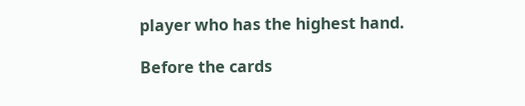player who has the highest hand.

Before the cards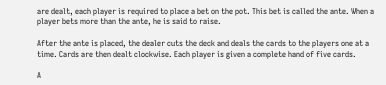are dealt, each player is required to place a bet on the pot. This bet is called the ante. When a player bets more than the ante, he is said to raise.

After the ante is placed, the dealer cuts the deck and deals the cards to the players one at a time. Cards are then dealt clockwise. Each player is given a complete hand of five cards.

A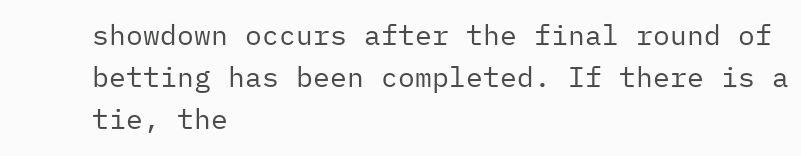showdown occurs after the final round of betting has been completed. If there is a tie, the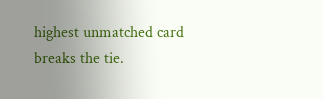highest unmatched card breaks the tie.